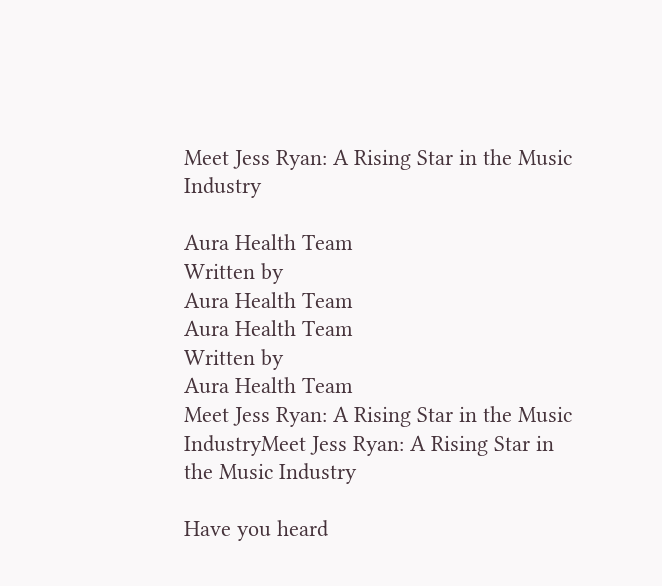Meet Jess Ryan: A Rising Star in the Music Industry

Aura Health Team
Written by
Aura Health Team
Aura Health Team
Written by
Aura Health Team
Meet Jess Ryan: A Rising Star in the Music IndustryMeet Jess Ryan: A Rising Star in the Music Industry

Have you heard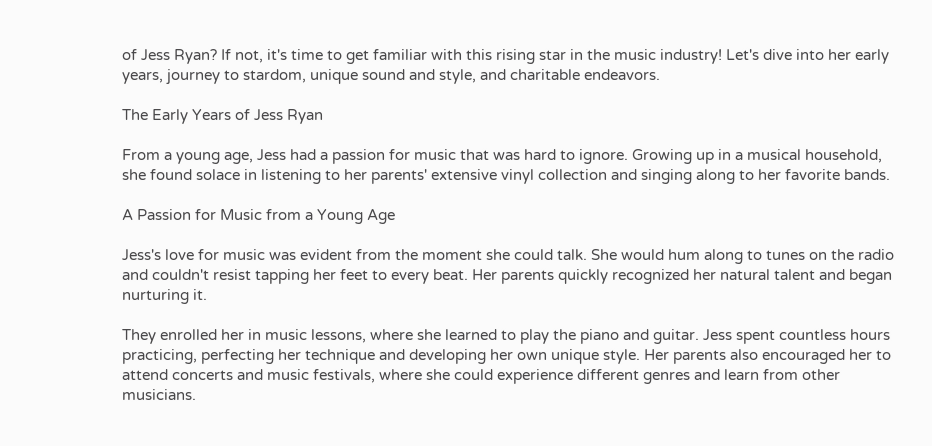of Jess Ryan? If not, it's time to get familiar with this rising star in the music industry! Let's dive into her early years, journey to stardom, unique sound and style, and charitable endeavors.

The Early Years of Jess Ryan

From a young age, Jess had a passion for music that was hard to ignore. Growing up in a musical household, she found solace in listening to her parents' extensive vinyl collection and singing along to her favorite bands.

A Passion for Music from a Young Age

Jess's love for music was evident from the moment she could talk. She would hum along to tunes on the radio and couldn't resist tapping her feet to every beat. Her parents quickly recognized her natural talent and began nurturing it.

They enrolled her in music lessons, where she learned to play the piano and guitar. Jess spent countless hours practicing, perfecting her technique and developing her own unique style. Her parents also encouraged her to attend concerts and music festivals, where she could experience different genres and learn from other musicians.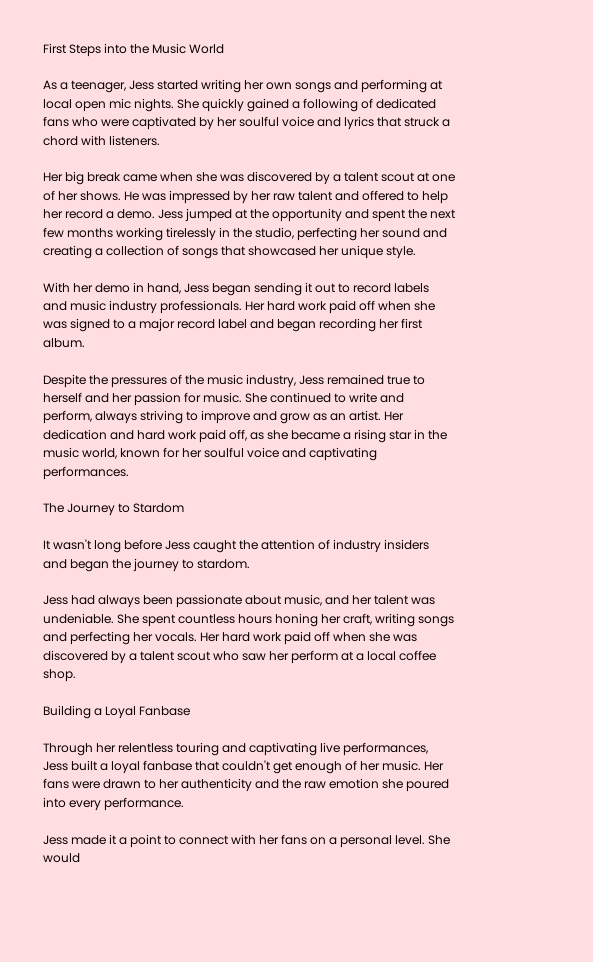First Steps into the Music World

As a teenager, Jess started writing her own songs and performing at local open mic nights. She quickly gained a following of dedicated fans who were captivated by her soulful voice and lyrics that struck a chord with listeners.

Her big break came when she was discovered by a talent scout at one of her shows. He was impressed by her raw talent and offered to help her record a demo. Jess jumped at the opportunity and spent the next few months working tirelessly in the studio, perfecting her sound and creating a collection of songs that showcased her unique style.

With her demo in hand, Jess began sending it out to record labels and music industry professionals. Her hard work paid off when she was signed to a major record label and began recording her first album.

Despite the pressures of the music industry, Jess remained true to herself and her passion for music. She continued to write and perform, always striving to improve and grow as an artist. Her dedication and hard work paid off, as she became a rising star in the music world, known for her soulful voice and captivating performances.

The Journey to Stardom

It wasn't long before Jess caught the attention of industry insiders and began the journey to stardom.

Jess had always been passionate about music, and her talent was undeniable. She spent countless hours honing her craft, writing songs and perfecting her vocals. Her hard work paid off when she was discovered by a talent scout who saw her perform at a local coffee shop.

Building a Loyal Fanbase

Through her relentless touring and captivating live performances, Jess built a loyal fanbase that couldn't get enough of her music. Her fans were drawn to her authenticity and the raw emotion she poured into every performance.

Jess made it a point to connect with her fans on a personal level. She would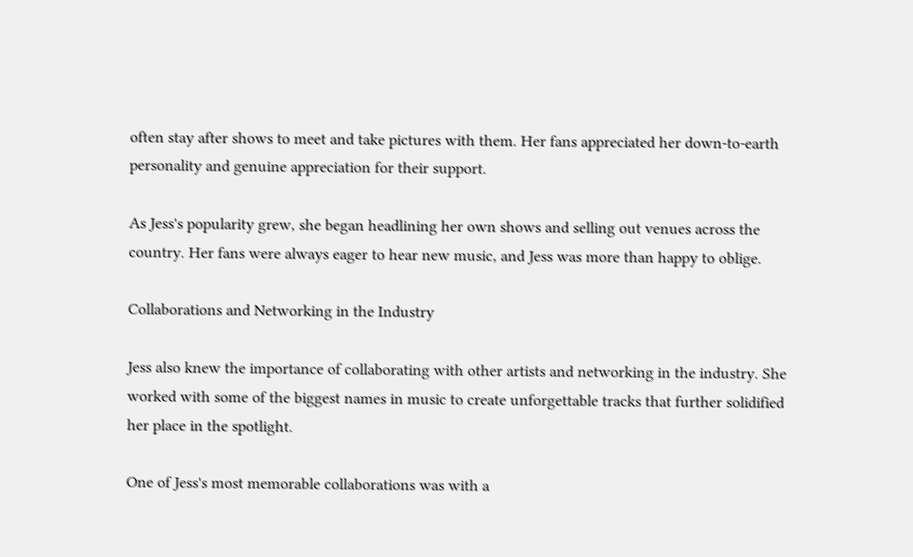often stay after shows to meet and take pictures with them. Her fans appreciated her down-to-earth personality and genuine appreciation for their support.

As Jess's popularity grew, she began headlining her own shows and selling out venues across the country. Her fans were always eager to hear new music, and Jess was more than happy to oblige.

Collaborations and Networking in the Industry

Jess also knew the importance of collaborating with other artists and networking in the industry. She worked with some of the biggest names in music to create unforgettable tracks that further solidified her place in the spotlight.

One of Jess's most memorable collaborations was with a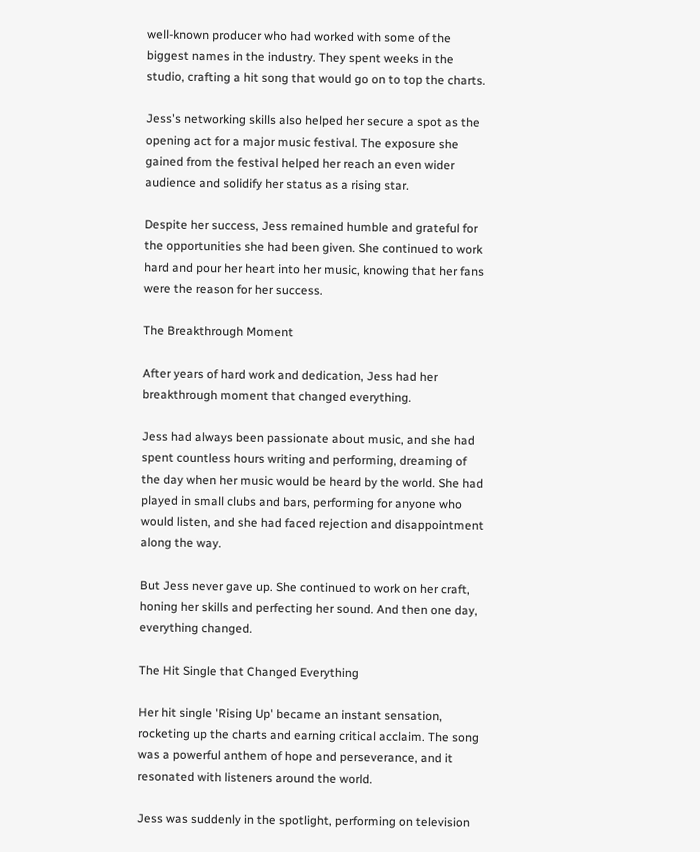well-known producer who had worked with some of the biggest names in the industry. They spent weeks in the studio, crafting a hit song that would go on to top the charts.

Jess's networking skills also helped her secure a spot as the opening act for a major music festival. The exposure she gained from the festival helped her reach an even wider audience and solidify her status as a rising star.

Despite her success, Jess remained humble and grateful for the opportunities she had been given. She continued to work hard and pour her heart into her music, knowing that her fans were the reason for her success.

The Breakthrough Moment

After years of hard work and dedication, Jess had her breakthrough moment that changed everything.

Jess had always been passionate about music, and she had spent countless hours writing and performing, dreaming of the day when her music would be heard by the world. She had played in small clubs and bars, performing for anyone who would listen, and she had faced rejection and disappointment along the way.

But Jess never gave up. She continued to work on her craft, honing her skills and perfecting her sound. And then one day, everything changed.

The Hit Single that Changed Everything

Her hit single 'Rising Up' became an instant sensation, rocketing up the charts and earning critical acclaim. The song was a powerful anthem of hope and perseverance, and it resonated with listeners around the world.

Jess was suddenly in the spotlight, performing on television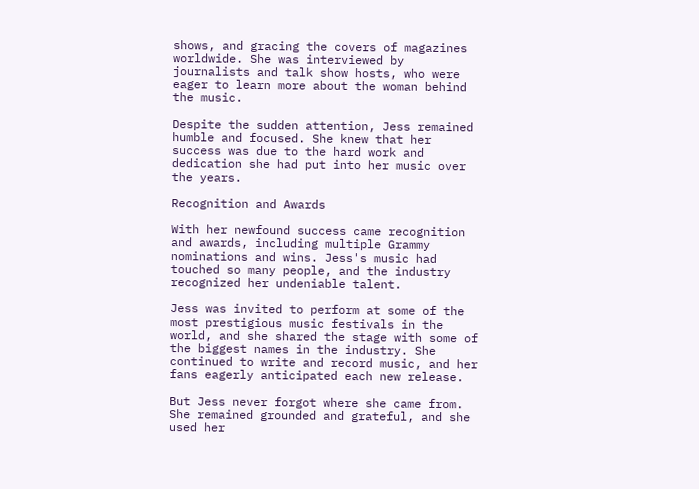shows, and gracing the covers of magazines worldwide. She was interviewed by journalists and talk show hosts, who were eager to learn more about the woman behind the music.

Despite the sudden attention, Jess remained humble and focused. She knew that her success was due to the hard work and dedication she had put into her music over the years.

Recognition and Awards

With her newfound success came recognition and awards, including multiple Grammy nominations and wins. Jess's music had touched so many people, and the industry recognized her undeniable talent.

Jess was invited to perform at some of the most prestigious music festivals in the world, and she shared the stage with some of the biggest names in the industry. She continued to write and record music, and her fans eagerly anticipated each new release.

But Jess never forgot where she came from. She remained grounded and grateful, and she used her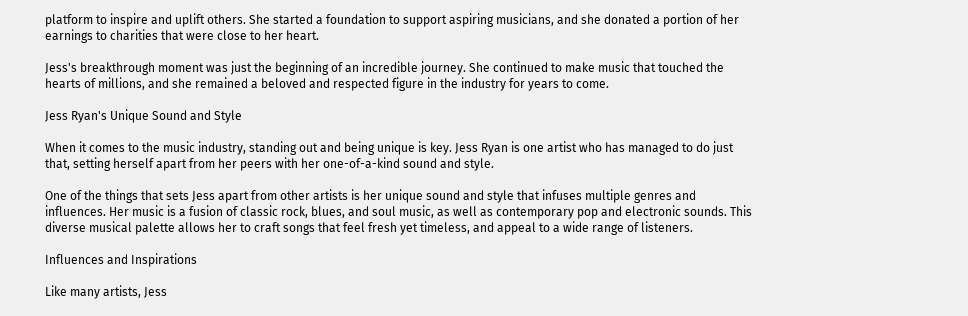platform to inspire and uplift others. She started a foundation to support aspiring musicians, and she donated a portion of her earnings to charities that were close to her heart.

Jess's breakthrough moment was just the beginning of an incredible journey. She continued to make music that touched the hearts of millions, and she remained a beloved and respected figure in the industry for years to come.

Jess Ryan's Unique Sound and Style

When it comes to the music industry, standing out and being unique is key. Jess Ryan is one artist who has managed to do just that, setting herself apart from her peers with her one-of-a-kind sound and style.

One of the things that sets Jess apart from other artists is her unique sound and style that infuses multiple genres and influences. Her music is a fusion of classic rock, blues, and soul music, as well as contemporary pop and electronic sounds. This diverse musical palette allows her to craft songs that feel fresh yet timeless, and appeal to a wide range of listeners.

Influences and Inspirations

Like many artists, Jess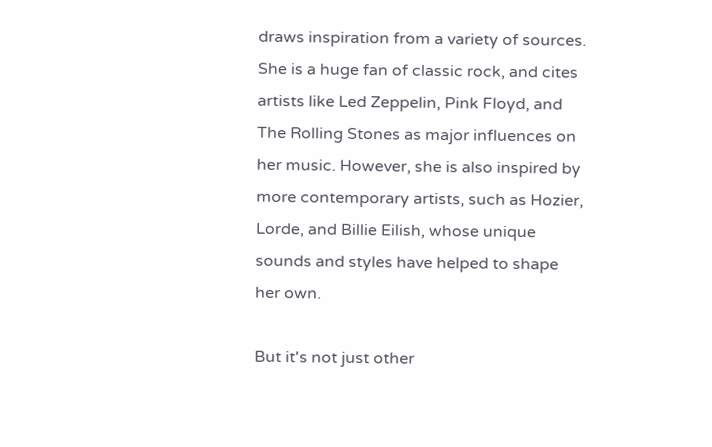draws inspiration from a variety of sources. She is a huge fan of classic rock, and cites artists like Led Zeppelin, Pink Floyd, and The Rolling Stones as major influences on her music. However, she is also inspired by more contemporary artists, such as Hozier, Lorde, and Billie Eilish, whose unique sounds and styles have helped to shape her own.

But it's not just other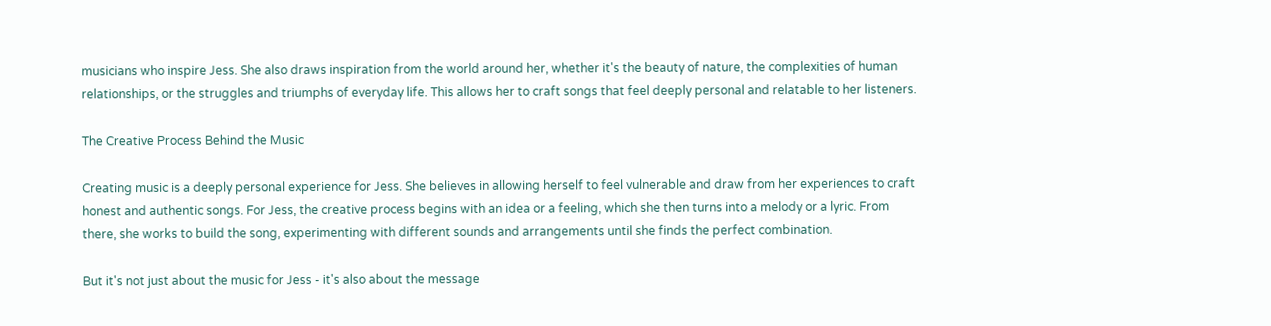musicians who inspire Jess. She also draws inspiration from the world around her, whether it's the beauty of nature, the complexities of human relationships, or the struggles and triumphs of everyday life. This allows her to craft songs that feel deeply personal and relatable to her listeners.

The Creative Process Behind the Music

Creating music is a deeply personal experience for Jess. She believes in allowing herself to feel vulnerable and draw from her experiences to craft honest and authentic songs. For Jess, the creative process begins with an idea or a feeling, which she then turns into a melody or a lyric. From there, she works to build the song, experimenting with different sounds and arrangements until she finds the perfect combination.

But it's not just about the music for Jess - it's also about the message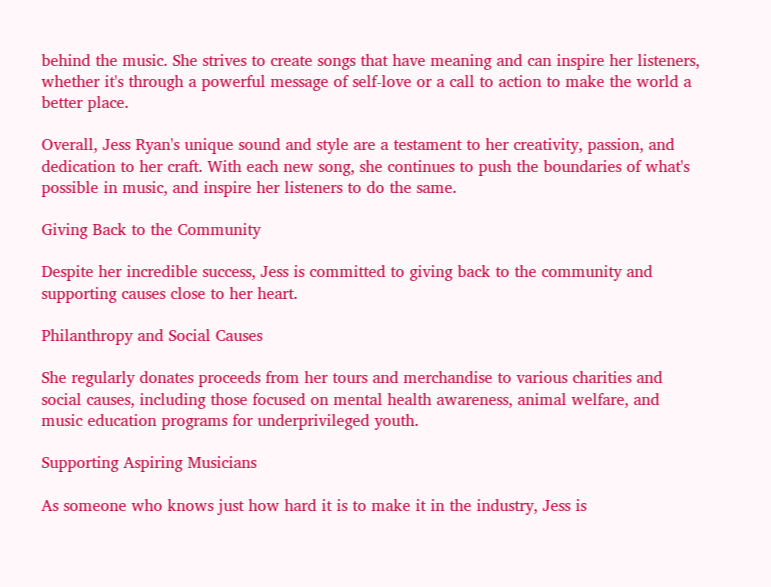behind the music. She strives to create songs that have meaning and can inspire her listeners, whether it's through a powerful message of self-love or a call to action to make the world a better place.

Overall, Jess Ryan's unique sound and style are a testament to her creativity, passion, and dedication to her craft. With each new song, she continues to push the boundaries of what's possible in music, and inspire her listeners to do the same.

Giving Back to the Community

Despite her incredible success, Jess is committed to giving back to the community and supporting causes close to her heart.

Philanthropy and Social Causes

She regularly donates proceeds from her tours and merchandise to various charities and social causes, including those focused on mental health awareness, animal welfare, and music education programs for underprivileged youth.

Supporting Aspiring Musicians

As someone who knows just how hard it is to make it in the industry, Jess is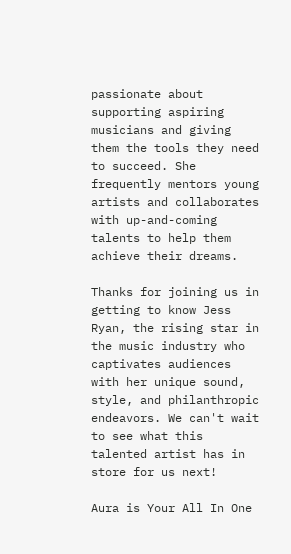passionate about supporting aspiring musicians and giving them the tools they need to succeed. She frequently mentors young artists and collaborates with up-and-coming talents to help them achieve their dreams.

Thanks for joining us in getting to know Jess Ryan, the rising star in the music industry who captivates audiences with her unique sound, style, and philanthropic endeavors. We can't wait to see what this talented artist has in store for us next!

Aura is Your All In One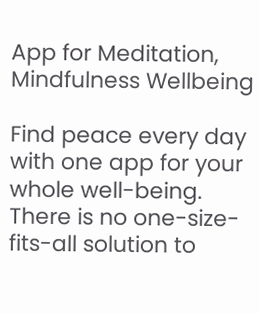App for Meditation, Mindfulness Wellbeing

Find peace every day with one app for your whole well-being. There is no one-size-fits-all solution to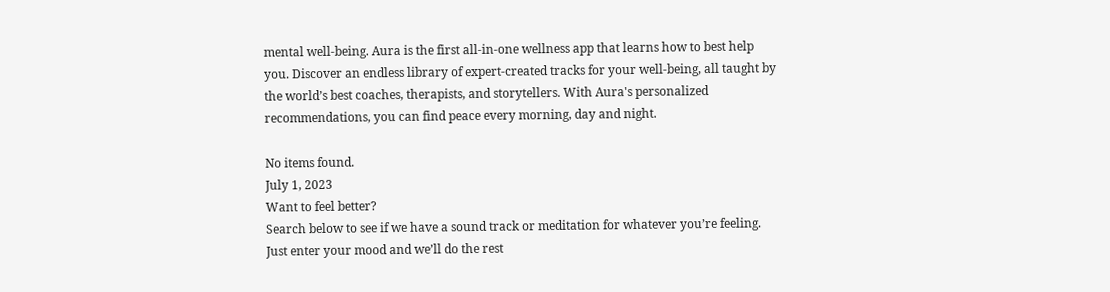mental well-being. Aura is the first all-in-one wellness app that learns how to best help you. Discover an endless library of expert-created tracks for your well-being, all taught by the world’s best coaches, therapists, and storytellers. With Aura's personalized recommendations, you can find peace every morning, day and night.

No items found.
July 1, 2023
Want to feel better?
Search below to see if we have a sound track or meditation for whatever you’re feeling. Just enter your mood and we’ll do the rest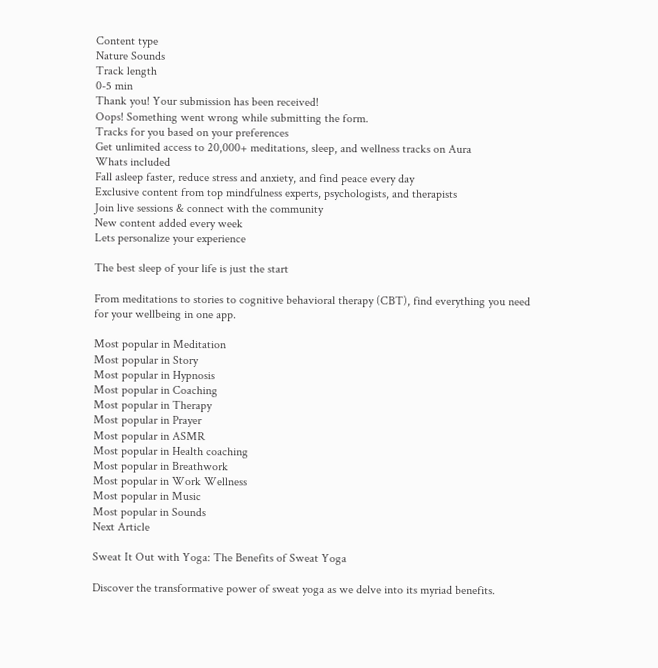Content type
Nature Sounds
Track length
0-5 min
Thank you! Your submission has been received!
Oops! Something went wrong while submitting the form.
Tracks for you based on your preferences
Get unlimited access to 20,000+ meditations, sleep, and wellness tracks on Aura
Whats included
Fall asleep faster, reduce stress and anxiety, and find peace every day
Exclusive content from top mindfulness experts, psychologists, and therapists
Join live sessions & connect with the community
New content added every week
Lets personalize your experience

The best sleep of your life is just the start

From meditations to stories to cognitive behavioral therapy (CBT), find everything you need for your wellbeing in one app.

Most popular in Meditation
Most popular in Story
Most popular in Hypnosis
Most popular in Coaching
Most popular in Therapy
Most popular in Prayer
Most popular in ASMR
Most popular in Health coaching
Most popular in Breathwork
Most popular in Work Wellness
Most popular in Music
Most popular in Sounds
Next Article

Sweat It Out with Yoga: The Benefits of Sweat Yoga

Discover the transformative power of sweat yoga as we delve into its myriad benefits.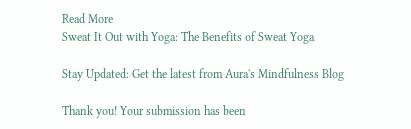Read More
Sweat It Out with Yoga: The Benefits of Sweat Yoga

Stay Updated: Get the latest from Aura's Mindfulness Blog

Thank you! Your submission has been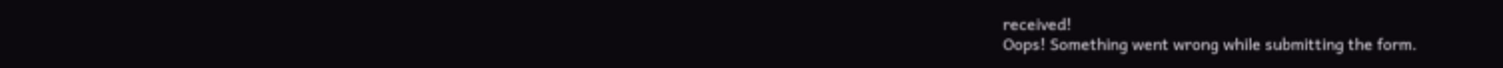received!
Oops! Something went wrong while submitting the form.